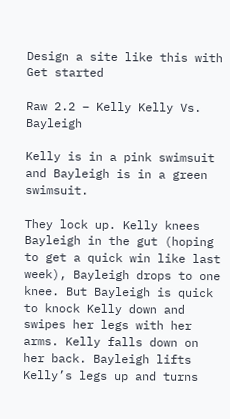Design a site like this with
Get started

Raw 2.2 – Kelly Kelly Vs. Bayleigh

Kelly is in a pink swimsuit and Bayleigh is in a green swimsuit.

They lock up. Kelly knees Bayleigh in the gut (hoping to get a quick win like last week), Bayleigh drops to one knee. But Bayleigh is quick to knock Kelly down and swipes her legs with her arms. Kelly falls down on her back. Bayleigh lifts Kelly’s legs up and turns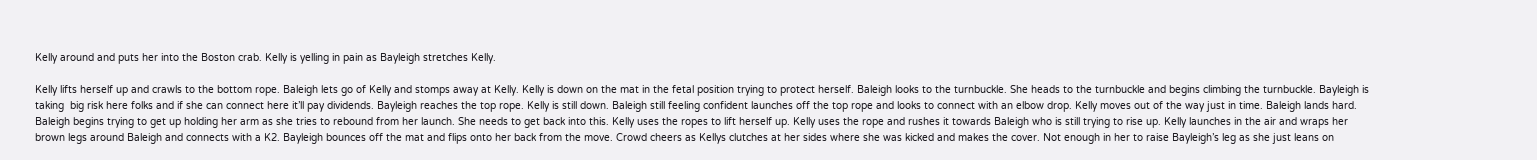Kelly around and puts her into the Boston crab. Kelly is yelling in pain as Bayleigh stretches Kelly.

Kelly lifts herself up and crawls to the bottom rope. Baleigh lets go of Kelly and stomps away at Kelly. Kelly is down on the mat in the fetal position trying to protect herself. Baleigh looks to the turnbuckle. She heads to the turnbuckle and begins climbing the turnbuckle. Bayleigh is taking  big risk here folks and if she can connect here it’ll pay dividends. Bayleigh reaches the top rope. Kelly is still down. Baleigh still feeling confident launches off the top rope and looks to connect with an elbow drop. Kelly moves out of the way just in time. Baleigh lands hard. Baleigh begins trying to get up holding her arm as she tries to rebound from her launch. She needs to get back into this. Kelly uses the ropes to lift herself up. Kelly uses the rope and rushes it towards Baleigh who is still trying to rise up. Kelly launches in the air and wraps her brown legs around Baleigh and connects with a K2. Bayleigh bounces off the mat and flips onto her back from the move. Crowd cheers as Kellys clutches at her sides where she was kicked and makes the cover. Not enough in her to raise Bayleigh’s leg as she just leans on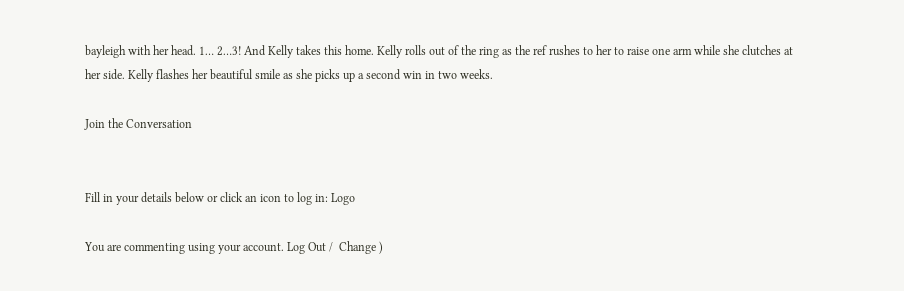bayleigh with her head. 1… 2…3! And Kelly takes this home. Kelly rolls out of the ring as the ref rushes to her to raise one arm while she clutches at her side. Kelly flashes her beautiful smile as she picks up a second win in two weeks.

Join the Conversation


Fill in your details below or click an icon to log in: Logo

You are commenting using your account. Log Out /  Change )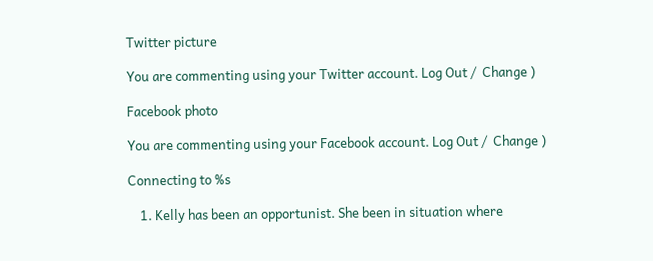Twitter picture

You are commenting using your Twitter account. Log Out /  Change )

Facebook photo

You are commenting using your Facebook account. Log Out /  Change )

Connecting to %s

    1. Kelly has been an opportunist. She been in situation where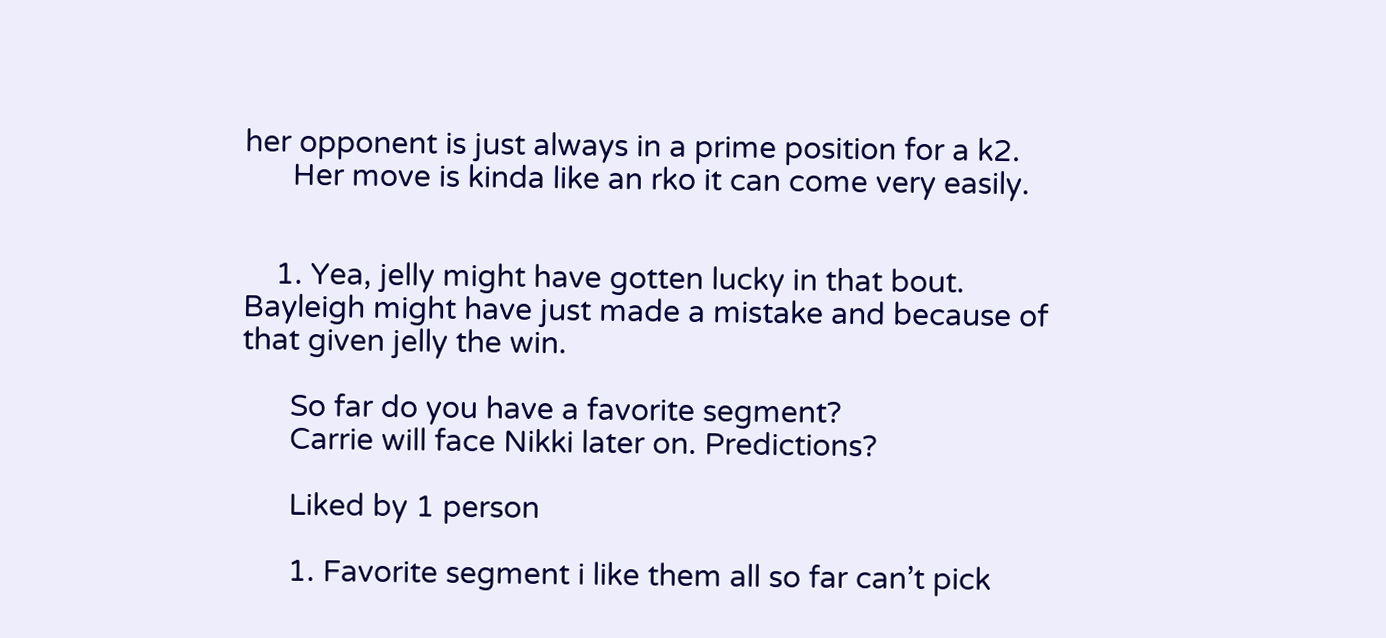her opponent is just always in a prime position for a k2.
      Her move is kinda like an rko it can come very easily.


    1. Yea, jelly might have gotten lucky in that bout. Bayleigh might have just made a mistake and because of that given jelly the win.

      So far do you have a favorite segment?
      Carrie will face Nikki later on. Predictions?

      Liked by 1 person

      1. Favorite segment i like them all so far can’t pick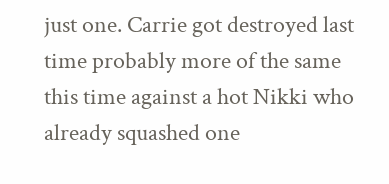just one. Carrie got destroyed last time probably more of the same this time against a hot Nikki who already squashed one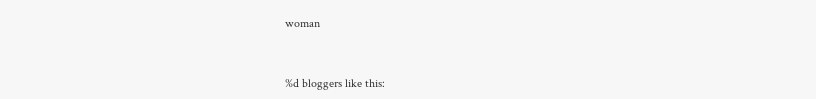woman


%d bloggers like this: